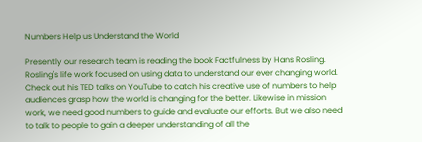Numbers Help us Understand the World

Presently our research team is reading the book Factfulness by Hans Rosling. Rosling's life work focused on using data to understand our ever changing world. Check out his TED talks on YouTube to catch his creative use of numbers to help audiences grasp how the world is changing for the better. Likewise in mission work, we need good numbers to guide and evaluate our efforts. But we also need to talk to people to gain a deeper understanding of all the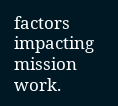factors impacting mission work.